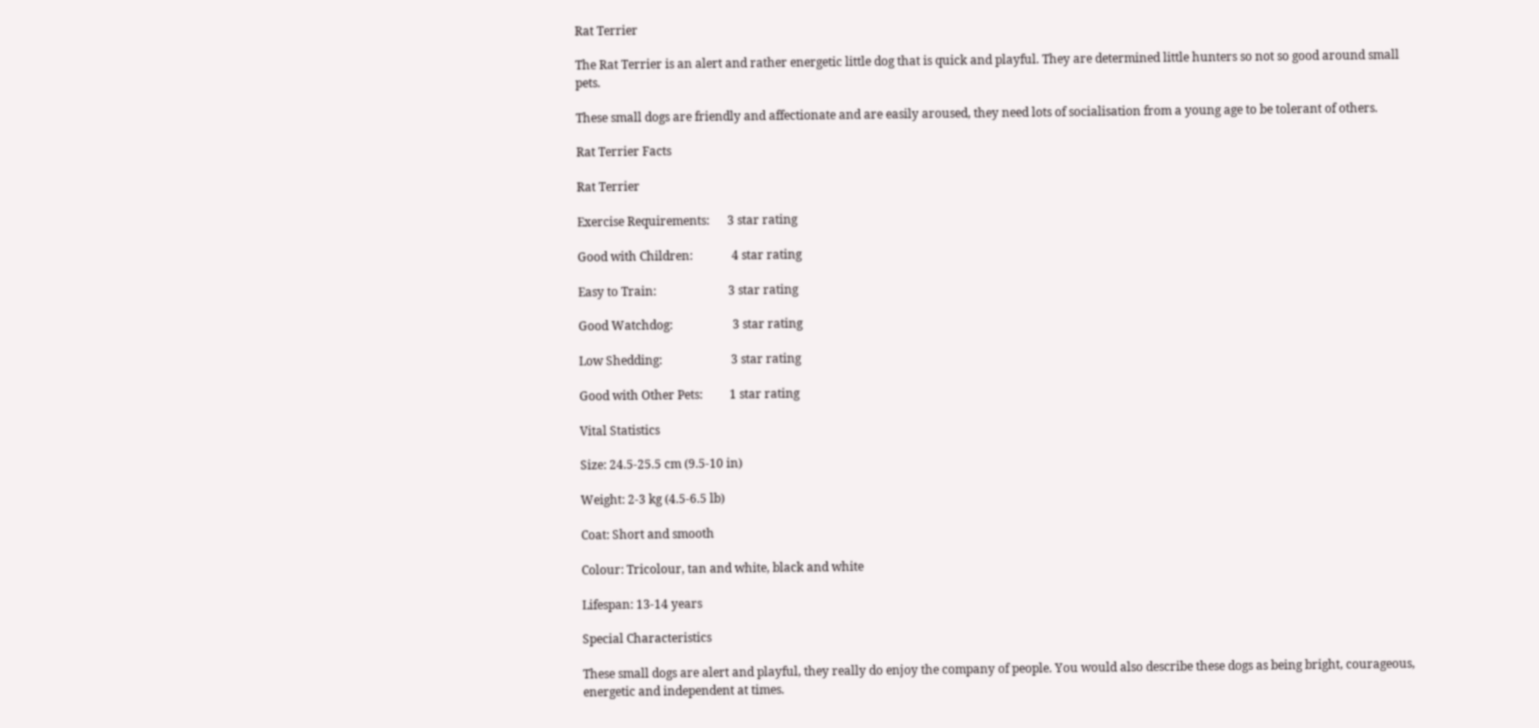Rat Terrier

The Rat Terrier is an alert and rather energetic little dog that is quick and playful. They are determined little hunters so not so good around small pets.

These small dogs are friendly and affectionate and are easily aroused, they need lots of socialisation from a young age to be tolerant of others.

Rat Terrier Facts

Rat Terrier

Exercise Requirements:      3 star rating

Good with Children:             4 star rating

Easy to Train:                        3 star rating

Good Watchdog:                    3 star rating

Low Shedding:                       3 star rating

Good with Other Pets:         1 star rating

Vital Statistics

Size: 24.5-25.5 cm (9.5-10 in)

Weight: 2-3 kg (4.5-6.5 lb)

Coat: Short and smooth

Colour: Tricolour, tan and white, black and white

Lifespan: 13-14 years

Special Characteristics

These small dogs are alert and playful, they really do enjoy the company of people. You would also describe these dogs as being bright, courageous, energetic and independent at times.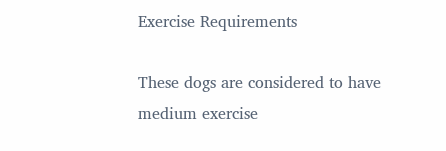Exercise Requirements

These dogs are considered to have medium exercise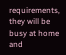requirements, they will be busy at home and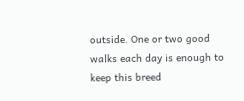outside. One or two good walks each day is enough to keep this breed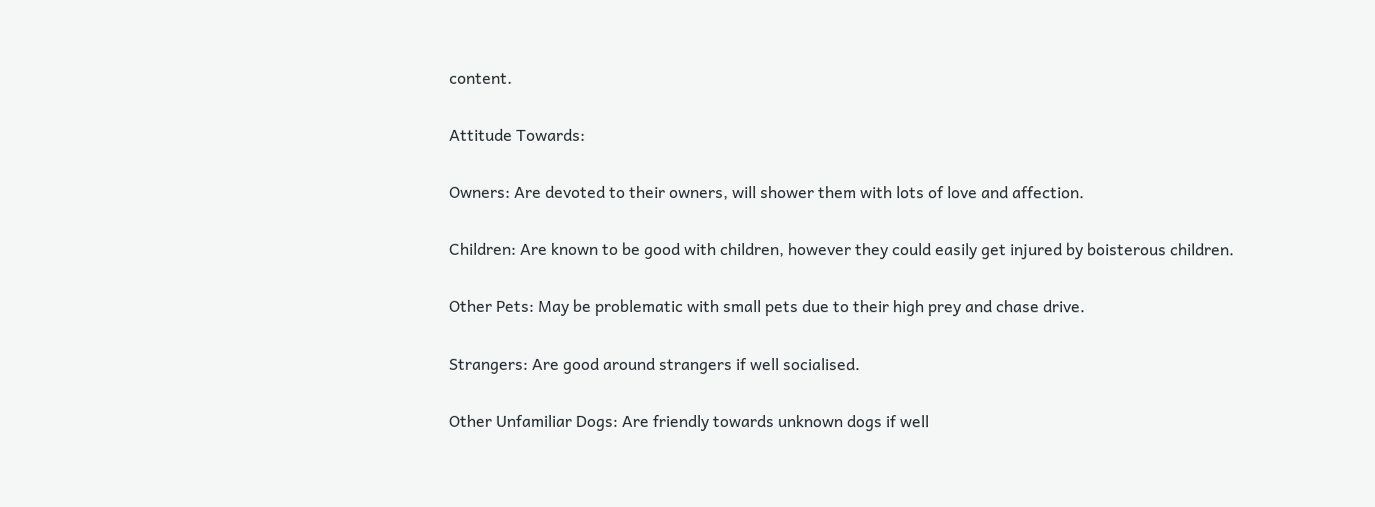content.

Attitude Towards:

Owners: Are devoted to their owners, will shower them with lots of love and affection.

Children: Are known to be good with children, however they could easily get injured by boisterous children.

Other Pets: May be problematic with small pets due to their high prey and chase drive.

Strangers: Are good around strangers if well socialised.

Other Unfamiliar Dogs: Are friendly towards unknown dogs if well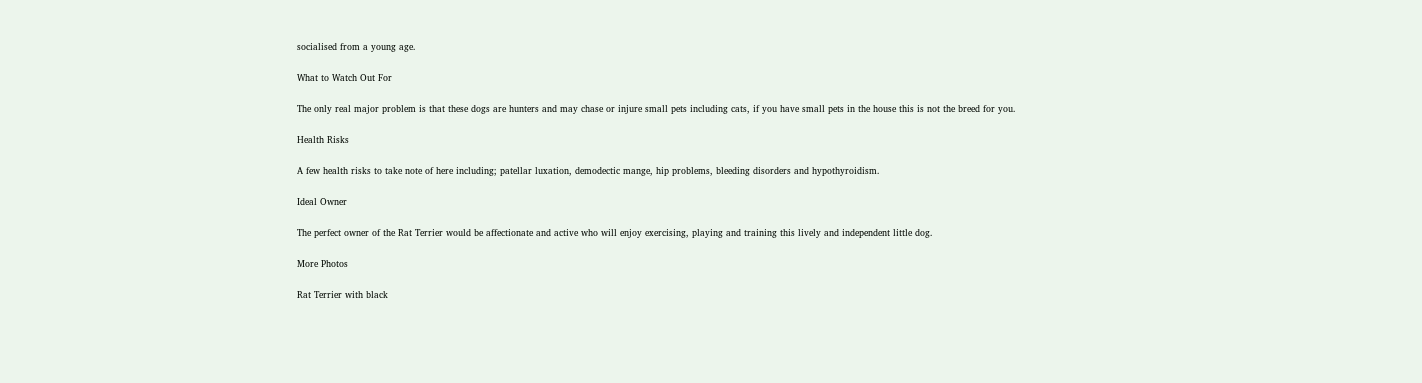socialised from a young age.

What to Watch Out For

The only real major problem is that these dogs are hunters and may chase or injure small pets including cats, if you have small pets in the house this is not the breed for you.

Health Risks

A few health risks to take note of here including; patellar luxation, demodectic mange, hip problems, bleeding disorders and hypothyroidism.

Ideal Owner

The perfect owner of the Rat Terrier would be affectionate and active who will enjoy exercising, playing and training this lively and independent little dog.

More Photos

Rat Terrier with black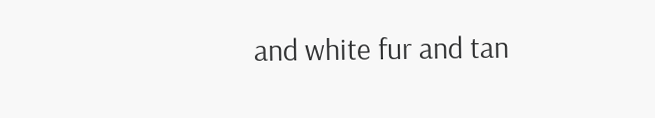and white fur and tan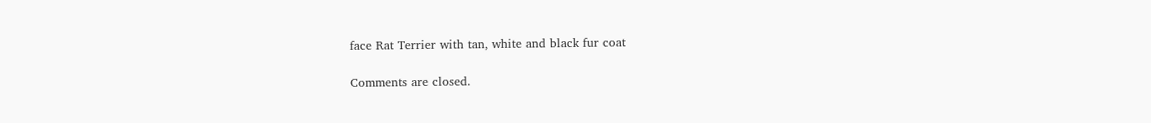face Rat Terrier with tan, white and black fur coat

Comments are closed.